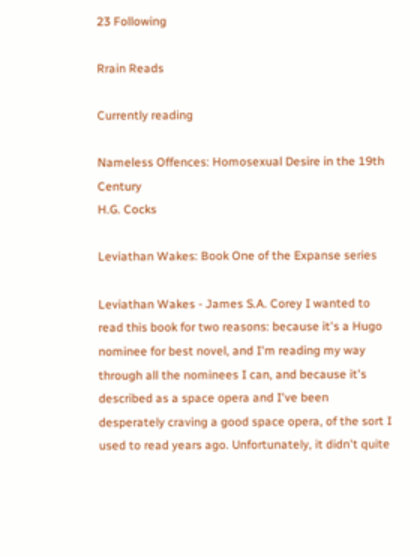23 Following

Rrain Reads

Currently reading

Nameless Offences: Homosexual Desire in the 19th Century
H.G. Cocks

Leviathan Wakes: Book One of the Expanse series

Leviathan Wakes - James S.A. Corey I wanted to read this book for two reasons: because it's a Hugo nominee for best novel, and I'm reading my way through all the nominees I can, and because it's described as a space opera and I've been desperately craving a good space opera, of the sort I used to read years ago. Unfortunately, it didn't quite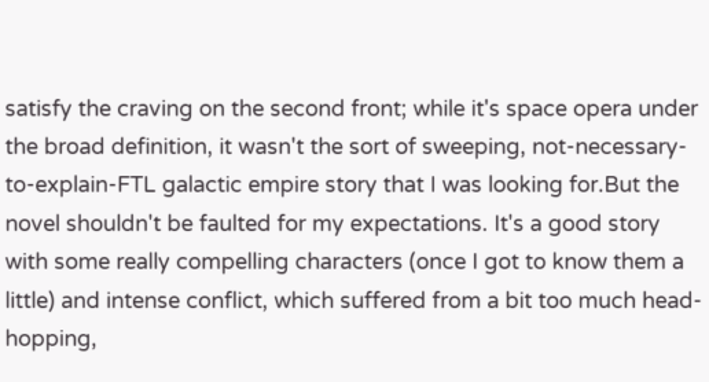satisfy the craving on the second front; while it's space opera under the broad definition, it wasn't the sort of sweeping, not-necessary-to-explain-FTL galactic empire story that I was looking for.But the novel shouldn't be faulted for my expectations. It's a good story with some really compelling characters (once I got to know them a little) and intense conflict, which suffered from a bit too much head-hopping,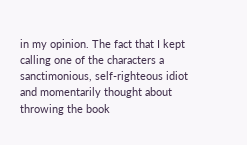in my opinion. The fact that I kept calling one of the characters a sanctimonious, self-righteous idiot and momentarily thought about throwing the book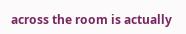across the room is actually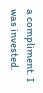a compliment. I was invested.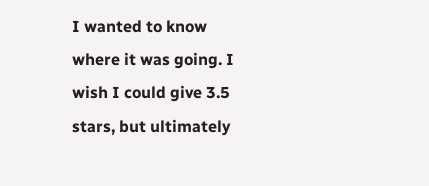I wanted to know where it was going. I wish I could give 3.5 stars, but ultimately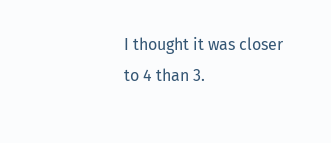I thought it was closer to 4 than 3.